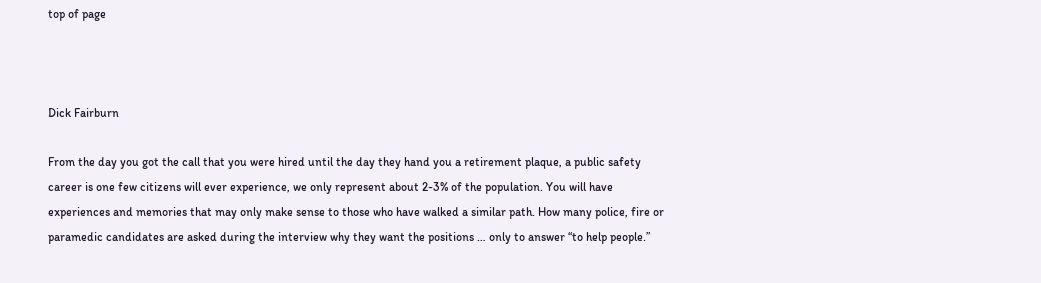top of page



Dick Fairburn

From the day you got the call that you were hired until the day they hand you a retirement plaque, a public safety career is one few citizens will ever experience, we only represent about 2-3% of the population. You will have experiences and memories that may only make sense to those who have walked a similar path. How many police, fire or paramedic candidates are asked during the interview why they want the positions … only to answer “to help people.”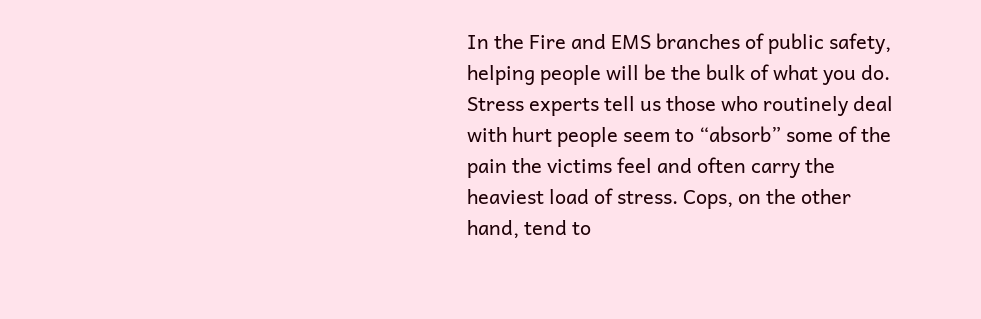In the Fire and EMS branches of public safety, helping people will be the bulk of what you do. Stress experts tell us those who routinely deal with hurt people seem to “absorb” some of the pain the victims feel and often carry the heaviest load of stress. Cops, on the other hand, tend to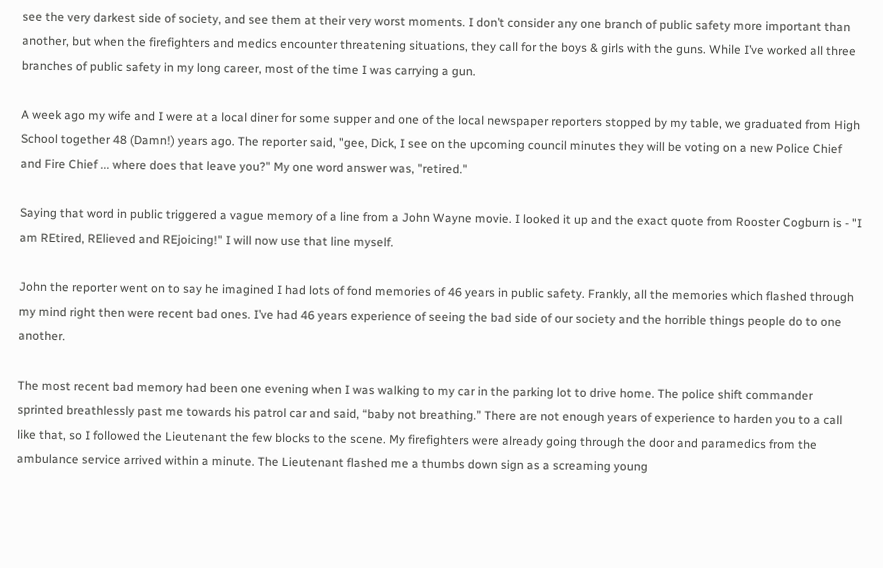see the very darkest side of society, and see them at their very worst moments. I don’t consider any one branch of public safety more important than another, but when the firefighters and medics encounter threatening situations, they call for the boys & girls with the guns. While I’ve worked all three branches of public safety in my long career, most of the time I was carrying a gun.

A week ago my wife and I were at a local diner for some supper and one of the local newspaper reporters stopped by my table, we graduated from High School together 48 (Damn!) years ago. The reporter said, "gee, Dick, I see on the upcoming council minutes they will be voting on a new Police Chief and Fire Chief ... where does that leave you?" My one word answer was, "retired."

Saying that word in public triggered a vague memory of a line from a John Wayne movie. I looked it up and the exact quote from Rooster Cogburn is - "I am REtired, RElieved and REjoicing!" I will now use that line myself.

John the reporter went on to say he imagined I had lots of fond memories of 46 years in public safety. Frankly, all the memories which flashed through my mind right then were recent bad ones. I’ve had 46 years experience of seeing the bad side of our society and the horrible things people do to one another.

The most recent bad memory had been one evening when I was walking to my car in the parking lot to drive home. The police shift commander sprinted breathlessly past me towards his patrol car and said, “baby not breathing.” There are not enough years of experience to harden you to a call like that, so I followed the Lieutenant the few blocks to the scene. My firefighters were already going through the door and paramedics from the ambulance service arrived within a minute. The Lieutenant flashed me a thumbs down sign as a screaming young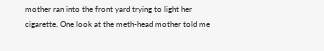mother ran into the front yard trying to light her cigarette. One look at the meth-head mother told me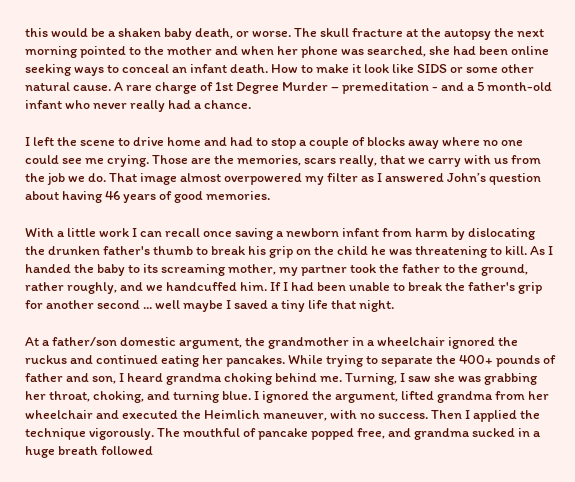this would be a shaken baby death, or worse. The skull fracture at the autopsy the next morning pointed to the mother and when her phone was searched, she had been online seeking ways to conceal an infant death. How to make it look like SIDS or some other natural cause. A rare charge of 1st Degree Murder – premeditation - and a 5 month-old infant who never really had a chance.

I left the scene to drive home and had to stop a couple of blocks away where no one could see me crying. Those are the memories, scars really, that we carry with us from the job we do. That image almost overpowered my filter as I answered John’s question about having 46 years of good memories.

With a little work I can recall once saving a newborn infant from harm by dislocating the drunken father's thumb to break his grip on the child he was threatening to kill. As I handed the baby to its screaming mother, my partner took the father to the ground, rather roughly, and we handcuffed him. If I had been unable to break the father's grip for another second ... well maybe I saved a tiny life that night.

At a father/son domestic argument, the grandmother in a wheelchair ignored the ruckus and continued eating her pancakes. While trying to separate the 400+ pounds of father and son, I heard grandma choking behind me. Turning, I saw she was grabbing her throat, choking, and turning blue. I ignored the argument, lifted grandma from her wheelchair and executed the Heimlich maneuver, with no success. Then I applied the technique vigorously. The mouthful of pancake popped free, and grandma sucked in a huge breath followed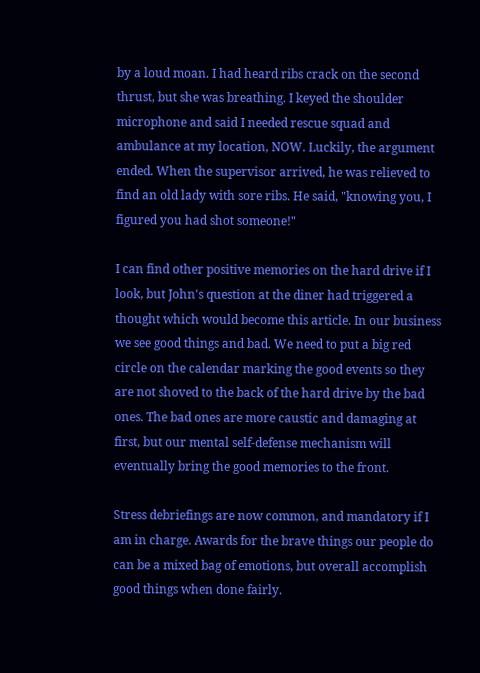by a loud moan. I had heard ribs crack on the second thrust, but she was breathing. I keyed the shoulder microphone and said I needed rescue squad and ambulance at my location, NOW. Luckily, the argument ended. When the supervisor arrived, he was relieved to find an old lady with sore ribs. He said, "knowing you, I figured you had shot someone!"

I can find other positive memories on the hard drive if I look, but John's question at the diner had triggered a thought which would become this article. In our business we see good things and bad. We need to put a big red circle on the calendar marking the good events so they are not shoved to the back of the hard drive by the bad ones. The bad ones are more caustic and damaging at first, but our mental self-defense mechanism will eventually bring the good memories to the front.

Stress debriefings are now common, and mandatory if I am in charge. Awards for the brave things our people do can be a mixed bag of emotions, but overall accomplish good things when done fairly.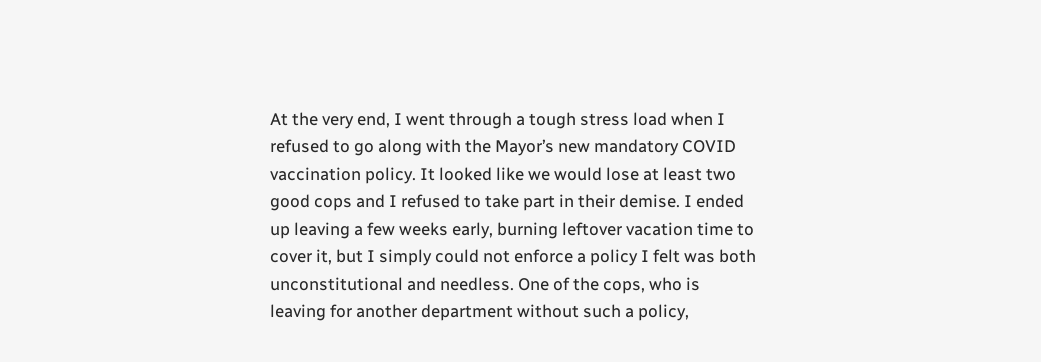At the very end, I went through a tough stress load when I refused to go along with the Mayor’s new mandatory COVID vaccination policy. It looked like we would lose at least two good cops and I refused to take part in their demise. I ended up leaving a few weeks early, burning leftover vacation time to cover it, but I simply could not enforce a policy I felt was both unconstitutional and needless. One of the cops, who is leaving for another department without such a policy,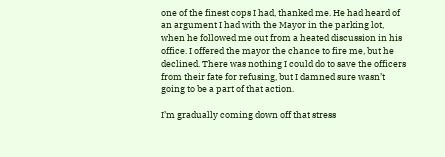one of the finest cops I had, thanked me. He had heard of an argument I had with the Mayor in the parking lot, when he followed me out from a heated discussion in his office. I offered the mayor the chance to fire me, but he declined. There was nothing I could do to save the officers from their fate for refusing, but I damned sure wasn’t going to be a part of that action.

I’m gradually coming down off that stress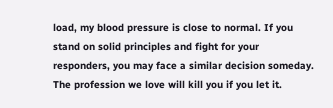load, my blood pressure is close to normal. If you stand on solid principles and fight for your responders, you may face a similar decision someday. The profession we love will kill you if you let it.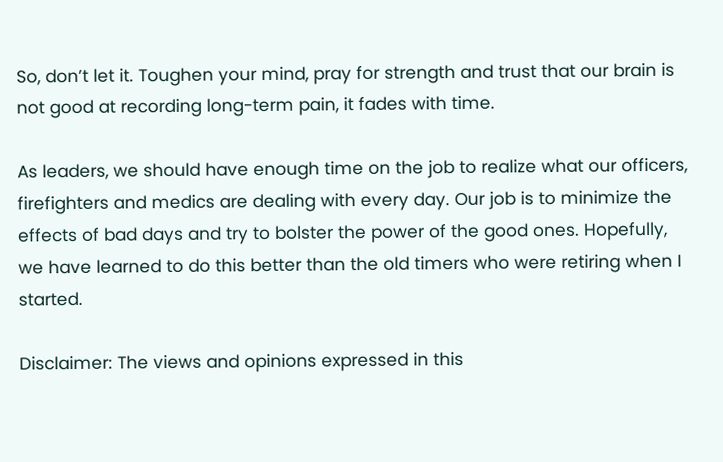So, don’t let it. Toughen your mind, pray for strength and trust that our brain is not good at recording long-term pain, it fades with time.

As leaders, we should have enough time on the job to realize what our officers, firefighters and medics are dealing with every day. Our job is to minimize the effects of bad days and try to bolster the power of the good ones. Hopefully, we have learned to do this better than the old timers who were retiring when I started.

Disclaimer: The views and opinions expressed in this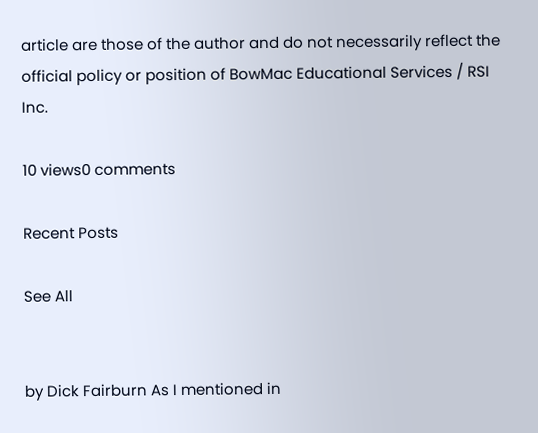article are those of the author and do not necessarily reflect the official policy or position of BowMac Educational Services / RSI Inc.

10 views0 comments

Recent Posts

See All


by Dick Fairburn As I mentioned in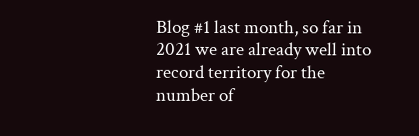Blog #1 last month, so far in 2021 we are already well into record territory for the number of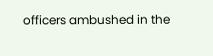officers ambushed in the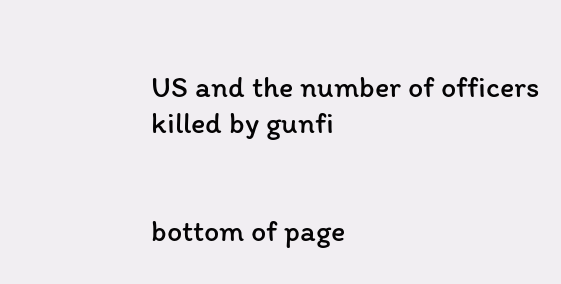US and the number of officers killed by gunfi


bottom of page